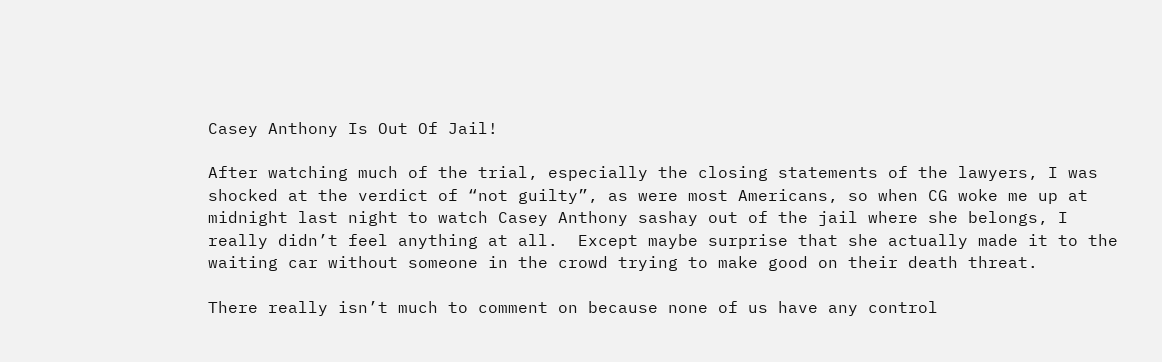Casey Anthony Is Out Of Jail!

After watching much of the trial, especially the closing statements of the lawyers, I was shocked at the verdict of “not guilty”, as were most Americans, so when CG woke me up at midnight last night to watch Casey Anthony sashay out of the jail where she belongs, I really didn’t feel anything at all.  Except maybe surprise that she actually made it to the waiting car without someone in the crowd trying to make good on their death threat.

There really isn’t much to comment on because none of us have any control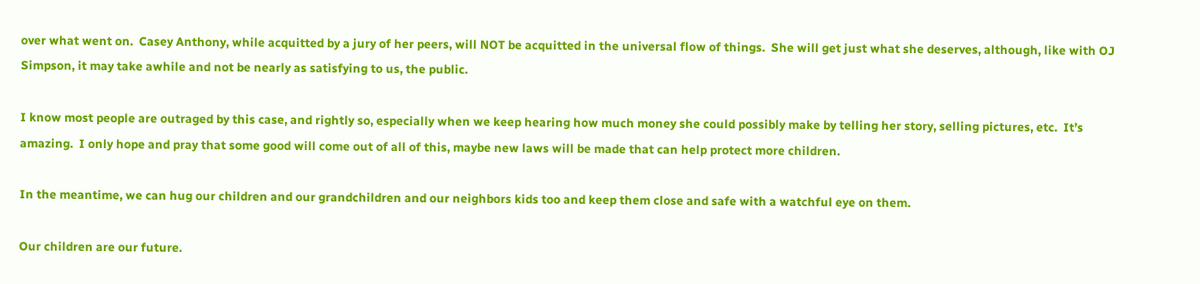over what went on.  Casey Anthony, while acquitted by a jury of her peers, will NOT be acquitted in the universal flow of things.  She will get just what she deserves, although, like with OJ Simpson, it may take awhile and not be nearly as satisfying to us, the public.

I know most people are outraged by this case, and rightly so, especially when we keep hearing how much money she could possibly make by telling her story, selling pictures, etc.  It’s amazing.  I only hope and pray that some good will come out of all of this, maybe new laws will be made that can help protect more children.

In the meantime, we can hug our children and our grandchildren and our neighbors kids too and keep them close and safe with a watchful eye on them.

Our children are our future.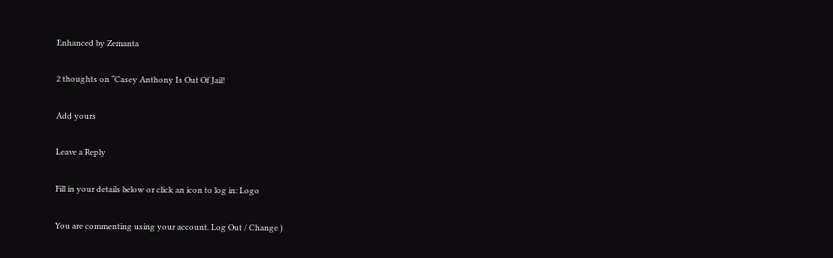Enhanced by Zemanta

2 thoughts on “Casey Anthony Is Out Of Jail!

Add yours

Leave a Reply

Fill in your details below or click an icon to log in: Logo

You are commenting using your account. Log Out / Change )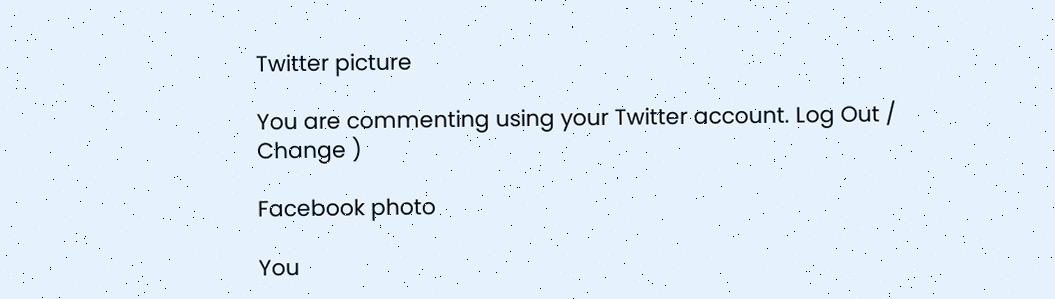Twitter picture

You are commenting using your Twitter account. Log Out / Change )

Facebook photo

You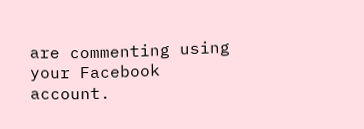are commenting using your Facebook account.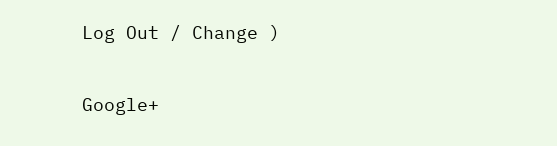Log Out / Change )

Google+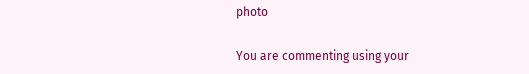photo

You are commenting using your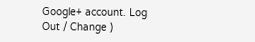Google+ account. Log Out / Change )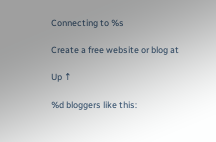Connecting to %s

Create a free website or blog at

Up ↑

%d bloggers like this: